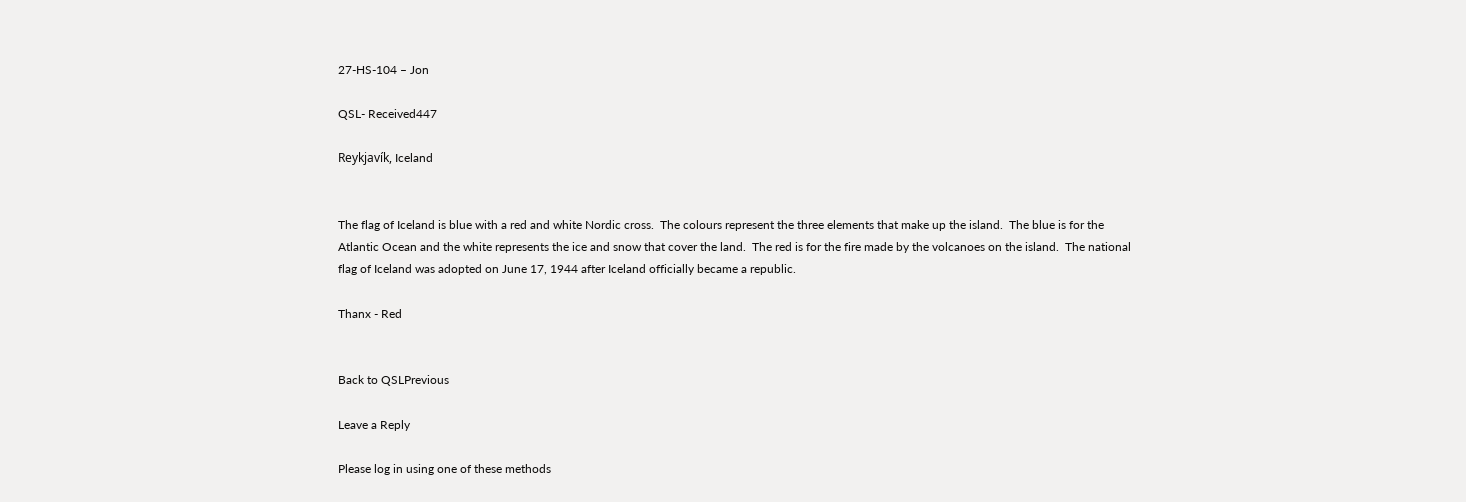27-HS-104 – Jon

QSL- Received447

Reykjavík, Iceland


The flag of Iceland is blue with a red and white Nordic cross.  The colours represent the three elements that make up the island.  The blue is for the Atlantic Ocean and the white represents the ice and snow that cover the land.  The red is for the fire made by the volcanoes on the island.  The national flag of Iceland was adopted on June 17, 1944 after Iceland officially became a republic.

Thanx - Red


Back to QSLPrevious

Leave a Reply

Please log in using one of these methods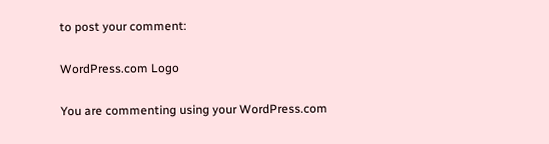to post your comment:

WordPress.com Logo

You are commenting using your WordPress.com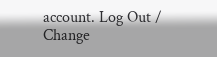account. Log Out /  Change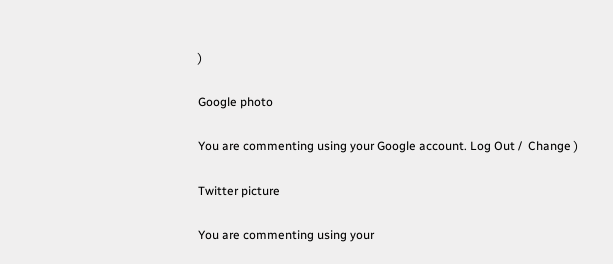)

Google photo

You are commenting using your Google account. Log Out /  Change )

Twitter picture

You are commenting using your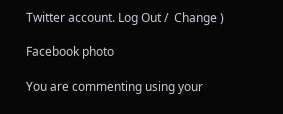Twitter account. Log Out /  Change )

Facebook photo

You are commenting using your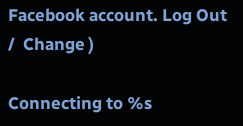Facebook account. Log Out /  Change )

Connecting to %s